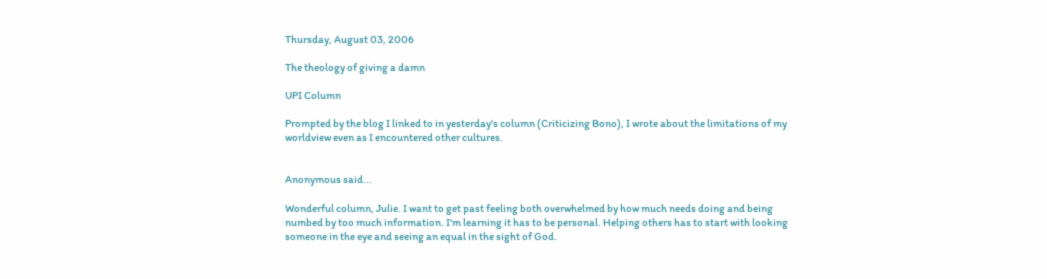Thursday, August 03, 2006

The theology of giving a damn

UPI Column

Prompted by the blog I linked to in yesterday's column (Criticizing Bono), I wrote about the limitations of my worldview even as I encountered other cultures.


Anonymous said...

Wonderful column, Julie. I want to get past feeling both overwhelmed by how much needs doing and being numbed by too much information. I'm learning it has to be personal. Helping others has to start with looking someone in the eye and seeing an equal in the sight of God.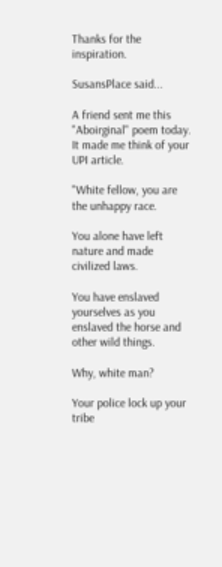Thanks for the inspiration.

SusansPlace said...

A friend sent me this "Aboirginal" poem today. It made me think of your UPI article.

"White fellow, you are the unhappy race.

You alone have left nature and made civilized laws.

You have enslaved yourselves as you enslaved the horse and other wild things.

Why, white man?

Your police lock up your tribe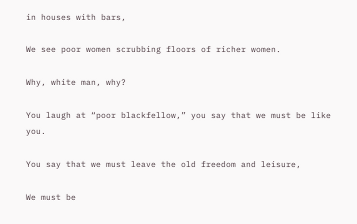in houses with bars,

We see poor women scrubbing floors of richer women.

Why, white man, why?

You laugh at “poor blackfellow,” you say that we must be like you.

You say that we must leave the old freedom and leisure,

We must be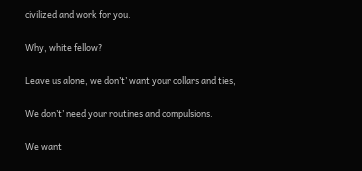civilized and work for you.

Why, white fellow?

Leave us alone, we don’t’ want your collars and ties,

We don’t’ need your routines and compulsions.

We want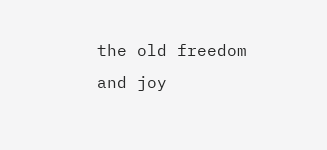the old freedom and joy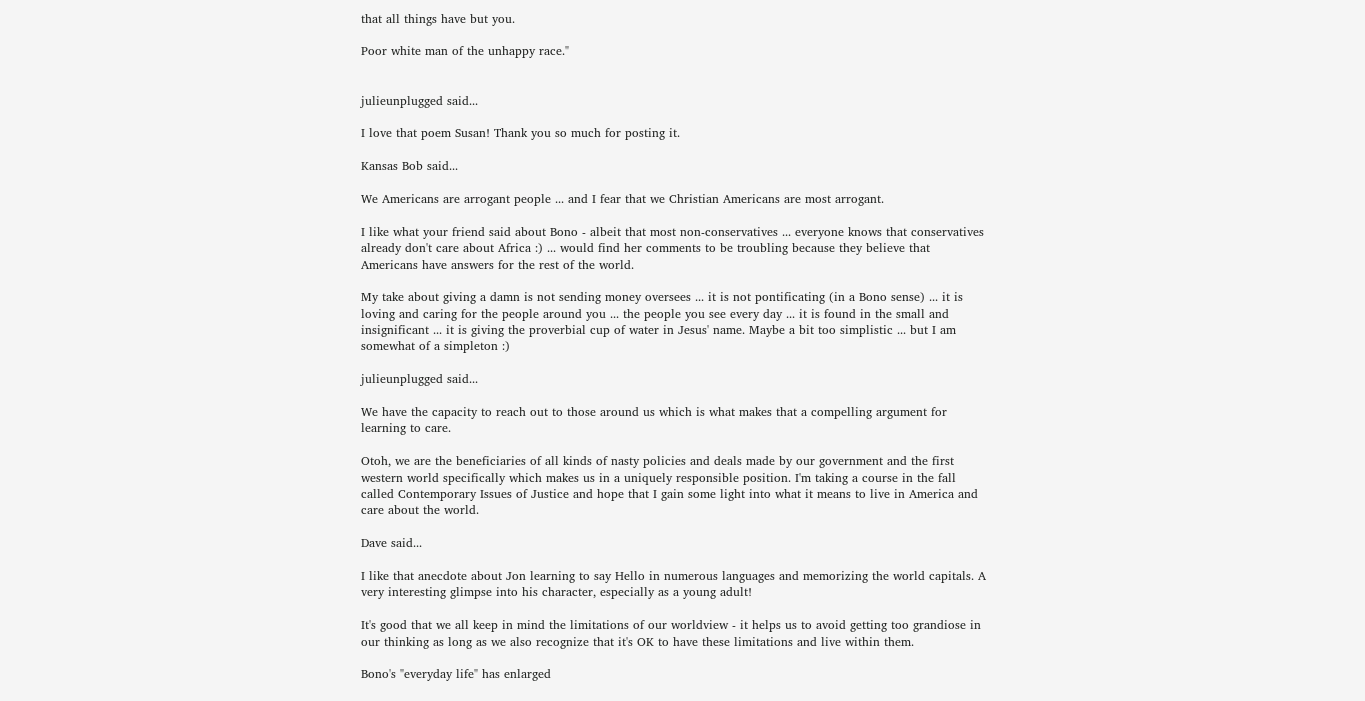that all things have but you.

Poor white man of the unhappy race."


julieunplugged said...

I love that poem Susan! Thank you so much for posting it.

Kansas Bob said...

We Americans are arrogant people ... and I fear that we Christian Americans are most arrogant.

I like what your friend said about Bono - albeit that most non-conservatives ... everyone knows that conservatives already don't care about Africa :) ... would find her comments to be troubling because they believe that Americans have answers for the rest of the world.

My take about giving a damn is not sending money oversees ... it is not pontificating (in a Bono sense) ... it is loving and caring for the people around you ... the people you see every day ... it is found in the small and insignificant ... it is giving the proverbial cup of water in Jesus' name. Maybe a bit too simplistic ... but I am somewhat of a simpleton :)

julieunplugged said...

We have the capacity to reach out to those around us which is what makes that a compelling argument for learning to care.

Otoh, we are the beneficiaries of all kinds of nasty policies and deals made by our government and the first western world specifically which makes us in a uniquely responsible position. I'm taking a course in the fall called Contemporary Issues of Justice and hope that I gain some light into what it means to live in America and care about the world.

Dave said...

I like that anecdote about Jon learning to say Hello in numerous languages and memorizing the world capitals. A very interesting glimpse into his character, especially as a young adult!

It's good that we all keep in mind the limitations of our worldview - it helps us to avoid getting too grandiose in our thinking as long as we also recognize that it's OK to have these limitations and live within them.

Bono's "everyday life" has enlarged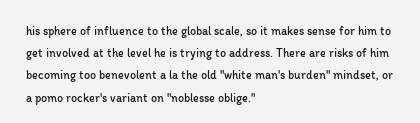his sphere of influence to the global scale, so it makes sense for him to get involved at the level he is trying to address. There are risks of him becoming too benevolent a la the old "white man's burden" mindset, or a pomo rocker's variant on "noblesse oblige."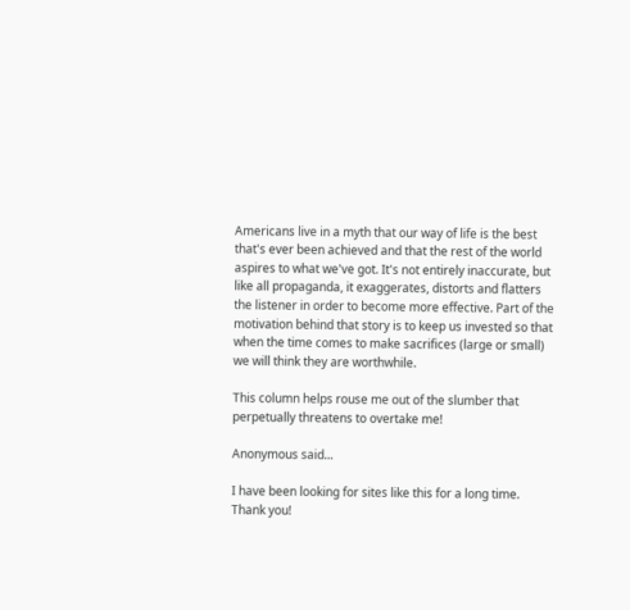Americans live in a myth that our way of life is the best that's ever been achieved and that the rest of the world aspires to what we've got. It's not entirely inaccurate, but like all propaganda, it exaggerates, distorts and flatters the listener in order to become more effective. Part of the motivation behind that story is to keep us invested so that when the time comes to make sacrifices (large or small) we will think they are worthwhile.

This column helps rouse me out of the slumber that perpetually threatens to overtake me!

Anonymous said...

I have been looking for sites like this for a long time. Thank you!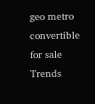geo metro convertible for sale Trends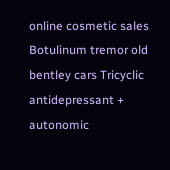online cosmetic sales Botulinum tremor old bentley cars Tricyclic antidepressant + autonomic